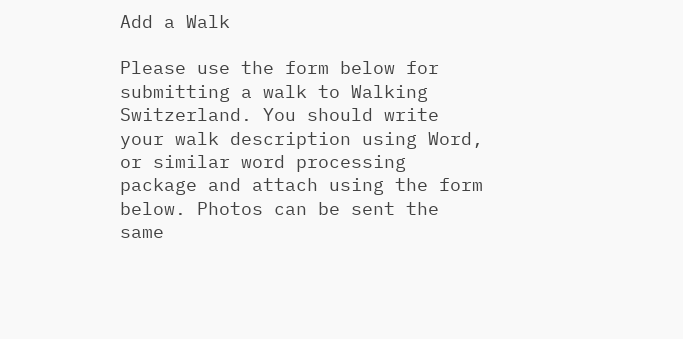Add a Walk

Please use the form below for submitting a walk to Walking Switzerland. You should write your walk description using Word, or similar word processing package and attach using the form below. Photos can be sent the same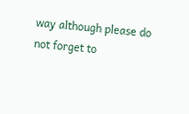way although please do not forget to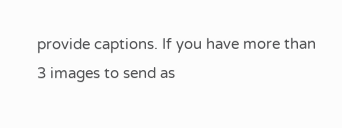provide captions. If you have more than 3 images to send as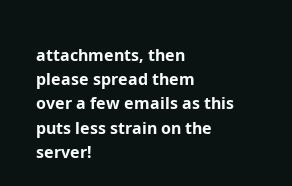attachments, then please spread them over a few emails as this puts less strain on the server!